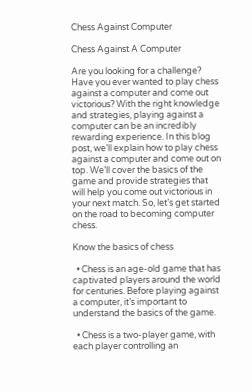Chess Against Computer

Chess Against A Computer

Are you looking for a challenge? Have you ever wanted to play chess against a computer and come out victorious? With the right knowledge and strategies, playing against a computer can be an incredibly rewarding experience. In this blog post, we’ll explain how to play chess against a computer and come out on top. We’ll cover the basics of the game and provide strategies that will help you come out victorious in your next match. So, let’s get started on the road to becoming computer chess.

Know the basics of chess

  • Chess is an age-old game that has captivated players around the world for centuries. Before playing against a computer, it’s important to understand the basics of the game.

  • Chess is a two-player game, with each player controlling an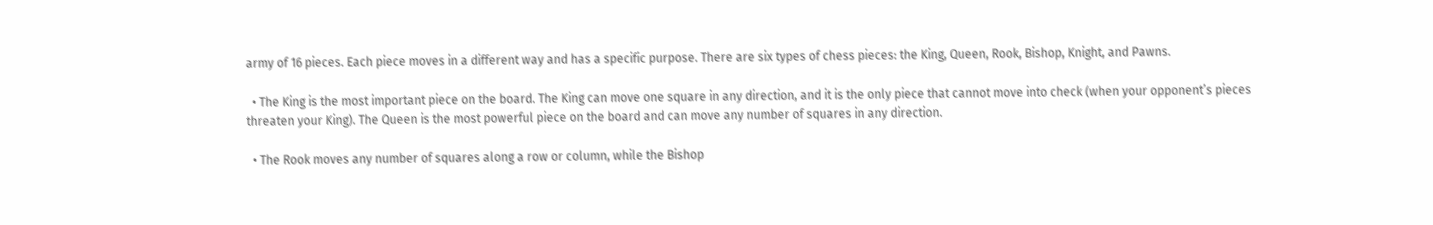army of 16 pieces. Each piece moves in a different way and has a specific purpose. There are six types of chess pieces: the King, Queen, Rook, Bishop, Knight, and Pawns.

  • The King is the most important piece on the board. The King can move one square in any direction, and it is the only piece that cannot move into check (when your opponent’s pieces threaten your King). The Queen is the most powerful piece on the board and can move any number of squares in any direction.

  • The Rook moves any number of squares along a row or column, while the Bishop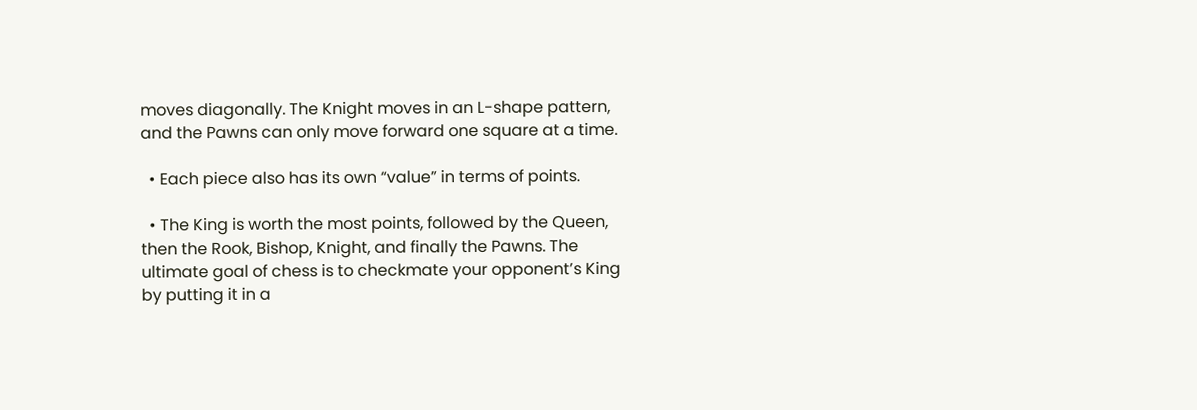moves diagonally. The Knight moves in an L-shape pattern, and the Pawns can only move forward one square at a time.

  • Each piece also has its own “value” in terms of points.

  • The King is worth the most points, followed by the Queen, then the Rook, Bishop, Knight, and finally the Pawns. The ultimate goal of chess is to checkmate your opponent’s King by putting it in a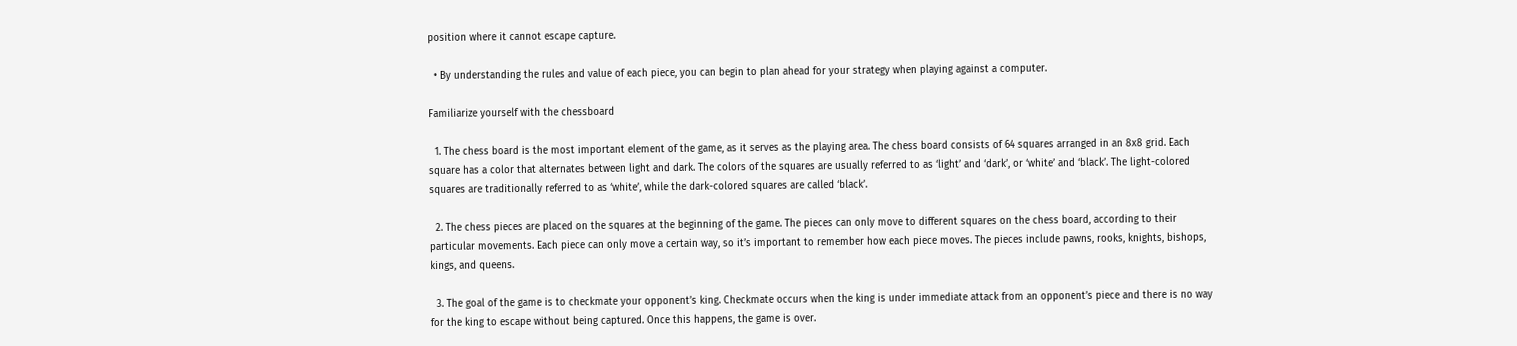position where it cannot escape capture.

  • By understanding the rules and value of each piece, you can begin to plan ahead for your strategy when playing against a computer.

Familiarize yourself with the chessboard

  1. The chess board is the most important element of the game, as it serves as the playing area. The chess board consists of 64 squares arranged in an 8x8 grid. Each square has a color that alternates between light and dark. The colors of the squares are usually referred to as ‘light’ and ‘dark’, or ‘white’ and ‘black’. The light-colored squares are traditionally referred to as ‘white’, while the dark-colored squares are called ‘black’.

  2. The chess pieces are placed on the squares at the beginning of the game. The pieces can only move to different squares on the chess board, according to their particular movements. Each piece can only move a certain way, so it’s important to remember how each piece moves. The pieces include pawns, rooks, knights, bishops, kings, and queens.

  3. The goal of the game is to checkmate your opponent’s king. Checkmate occurs when the king is under immediate attack from an opponent’s piece and there is no way for the king to escape without being captured. Once this happens, the game is over.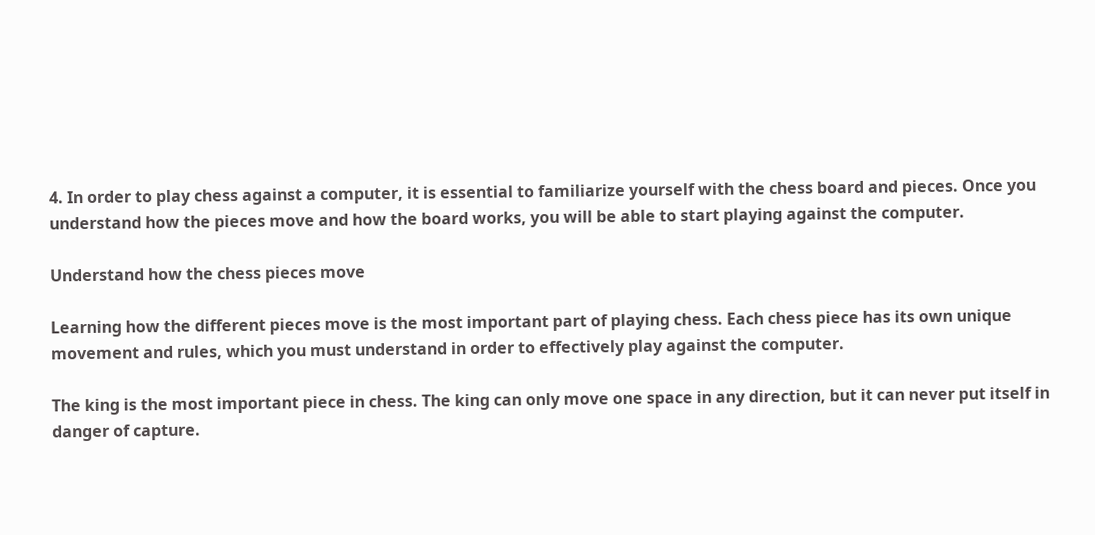4. In order to play chess against a computer, it is essential to familiarize yourself with the chess board and pieces. Once you understand how the pieces move and how the board works, you will be able to start playing against the computer.

Understand how the chess pieces move

Learning how the different pieces move is the most important part of playing chess. Each chess piece has its own unique movement and rules, which you must understand in order to effectively play against the computer.

The king is the most important piece in chess. The king can only move one space in any direction, but it can never put itself in danger of capture.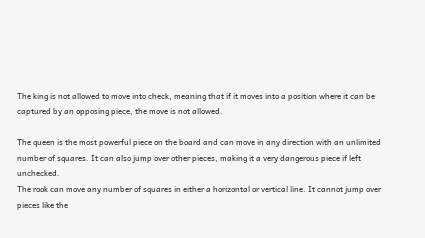The king is not allowed to move into check, meaning that if it moves into a position where it can be captured by an opposing piece, the move is not allowed.

The queen is the most powerful piece on the board and can move in any direction with an unlimited number of squares. It can also jump over other pieces, making it a very dangerous piece if left unchecked.
The rook can move any number of squares in either a horizontal or vertical line. It cannot jump over pieces like the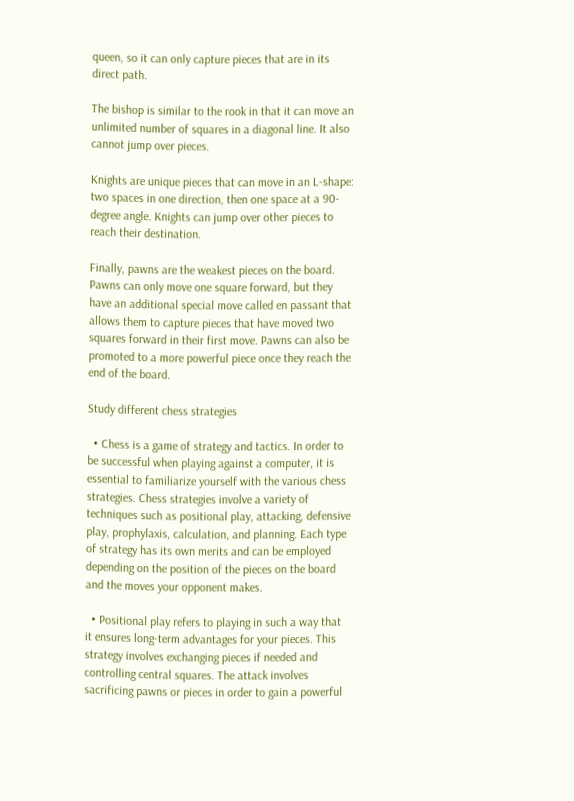queen, so it can only capture pieces that are in its direct path.

The bishop is similar to the rook in that it can move an unlimited number of squares in a diagonal line. It also cannot jump over pieces.

Knights are unique pieces that can move in an L-shape: two spaces in one direction, then one space at a 90-degree angle. Knights can jump over other pieces to reach their destination.

Finally, pawns are the weakest pieces on the board. Pawns can only move one square forward, but they have an additional special move called en passant that allows them to capture pieces that have moved two squares forward in their first move. Pawns can also be promoted to a more powerful piece once they reach the end of the board.

Study different chess strategies

  • Chess is a game of strategy and tactics. In order to be successful when playing against a computer, it is essential to familiarize yourself with the various chess strategies. Chess strategies involve a variety of techniques such as positional play, attacking, defensive play, prophylaxis, calculation, and planning. Each type of strategy has its own merits and can be employed depending on the position of the pieces on the board and the moves your opponent makes.

  • Positional play refers to playing in such a way that it ensures long-term advantages for your pieces. This strategy involves exchanging pieces if needed and controlling central squares. The attack involves sacrificing pawns or pieces in order to gain a powerful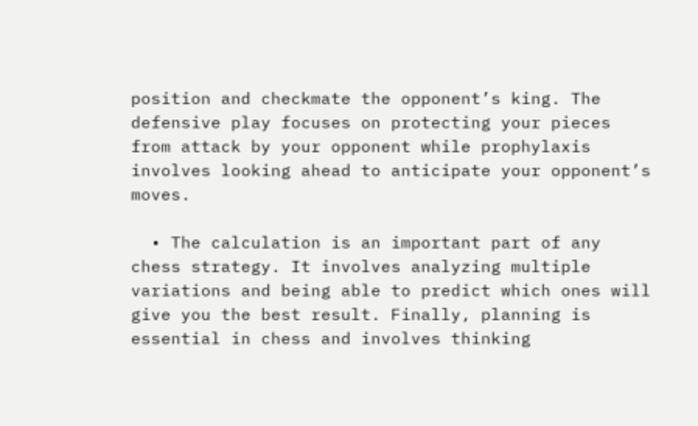position and checkmate the opponent’s king. The defensive play focuses on protecting your pieces from attack by your opponent while prophylaxis involves looking ahead to anticipate your opponent’s moves.

  • The calculation is an important part of any chess strategy. It involves analyzing multiple variations and being able to predict which ones will give you the best result. Finally, planning is essential in chess and involves thinking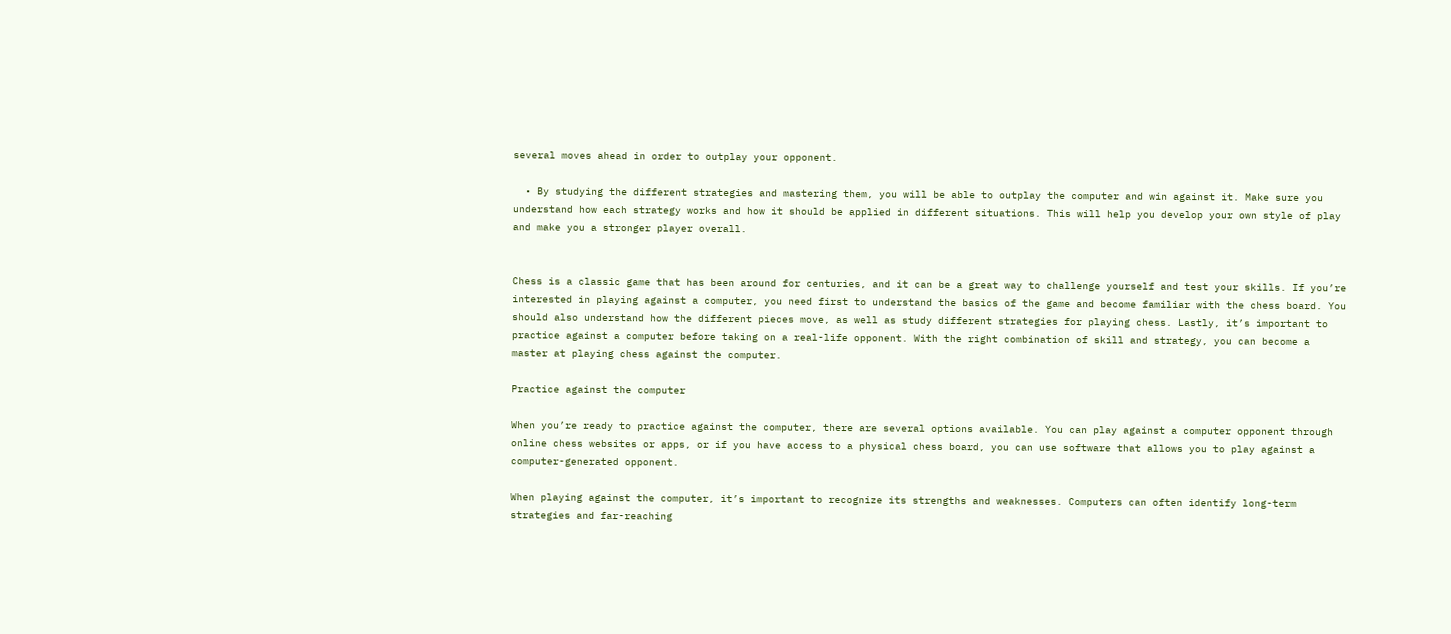several moves ahead in order to outplay your opponent.

  • By studying the different strategies and mastering them, you will be able to outplay the computer and win against it. Make sure you understand how each strategy works and how it should be applied in different situations. This will help you develop your own style of play and make you a stronger player overall.


Chess is a classic game that has been around for centuries, and it can be a great way to challenge yourself and test your skills. If you’re interested in playing against a computer, you need first to understand the basics of the game and become familiar with the chess board. You should also understand how the different pieces move, as well as study different strategies for playing chess. Lastly, it’s important to practice against a computer before taking on a real-life opponent. With the right combination of skill and strategy, you can become a master at playing chess against the computer.

Practice against the computer

When you’re ready to practice against the computer, there are several options available. You can play against a computer opponent through online chess websites or apps, or if you have access to a physical chess board, you can use software that allows you to play against a computer-generated opponent.

When playing against the computer, it’s important to recognize its strengths and weaknesses. Computers can often identify long-term strategies and far-reaching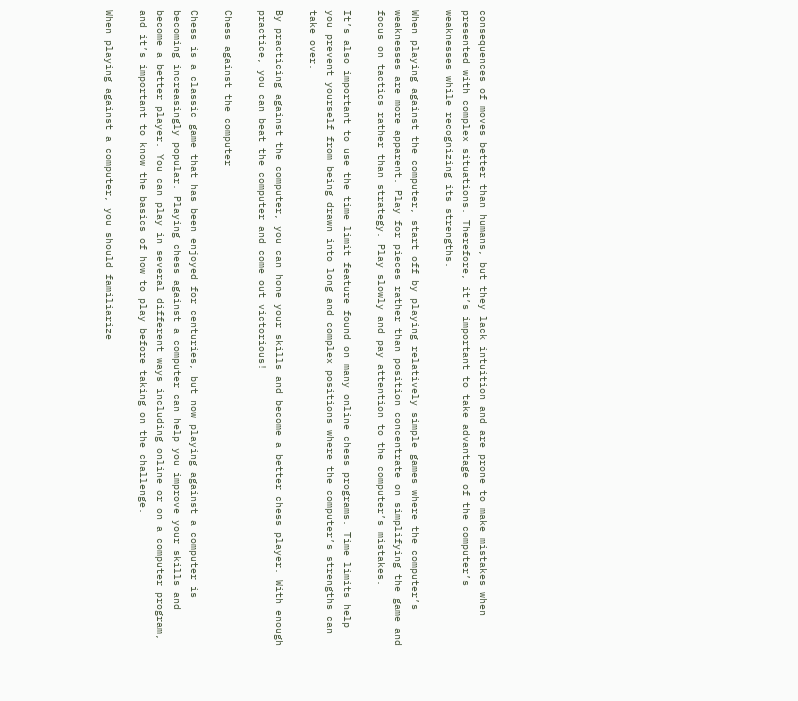consequences of moves better than humans, but they lack intuition and are prone to make mistakes when presented with complex situations. Therefore, it’s important to take advantage of the computer’s weaknesses while recognizing its strengths.

When playing against the computer, start off by playing relatively simple games where the computer’s weaknesses are more apparent. Play for pieces rather than position concentrate on simplifying the game and focus on tactics rather than strategy. Play slowly and pay attention to the computer’s mistakes.

It’s also important to use the time limit feature found on many online chess programs. Time limits help you prevent yourself from being drawn into long and complex positions where the computer’s strengths can take over.

By practicing against the computer, you can hone your skills and become a better chess player. With enough practice, you can beat the computer and come out victorious!

Chess against the computer

Chess is a classic game that has been enjoyed for centuries, but now playing against a computer is becoming increasingly popular. Playing chess against a computer can help you improve your skills and become a better player. You can play in several different ways including online or on a computer program, and it’s important to know the basics of how to play before taking on the challenge.

When playing against a computer, you should familiarize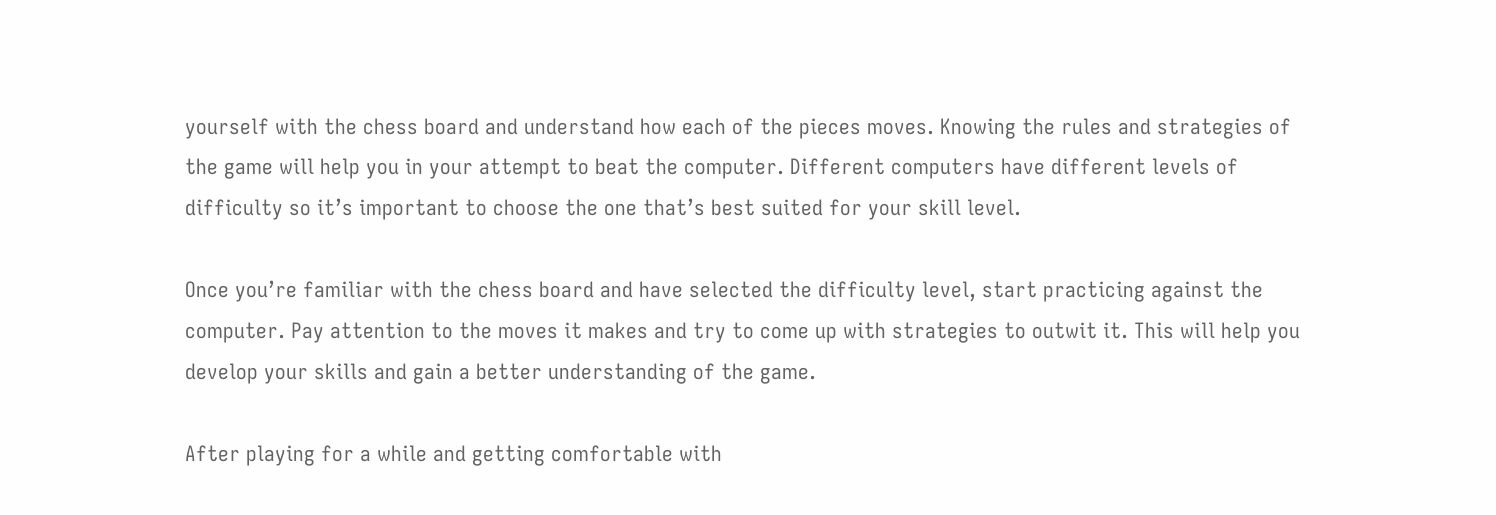yourself with the chess board and understand how each of the pieces moves. Knowing the rules and strategies of the game will help you in your attempt to beat the computer. Different computers have different levels of difficulty so it’s important to choose the one that’s best suited for your skill level.

Once you’re familiar with the chess board and have selected the difficulty level, start practicing against the computer. Pay attention to the moves it makes and try to come up with strategies to outwit it. This will help you develop your skills and gain a better understanding of the game.

After playing for a while and getting comfortable with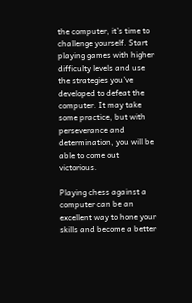the computer, it’s time to challenge yourself. Start playing games with higher difficulty levels and use the strategies you’ve developed to defeat the computer. It may take some practice, but with perseverance and determination, you will be able to come out victorious.

Playing chess against a computer can be an excellent way to hone your skills and become a better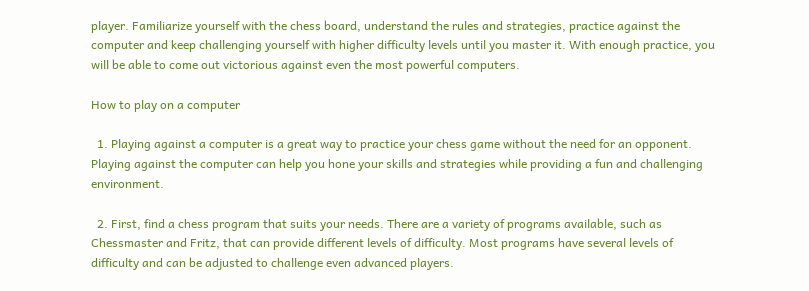player. Familiarize yourself with the chess board, understand the rules and strategies, practice against the computer and keep challenging yourself with higher difficulty levels until you master it. With enough practice, you will be able to come out victorious against even the most powerful computers.

How to play on a computer

  1. Playing against a computer is a great way to practice your chess game without the need for an opponent. Playing against the computer can help you hone your skills and strategies while providing a fun and challenging environment.

  2. First, find a chess program that suits your needs. There are a variety of programs available, such as Chessmaster and Fritz, that can provide different levels of difficulty. Most programs have several levels of difficulty and can be adjusted to challenge even advanced players.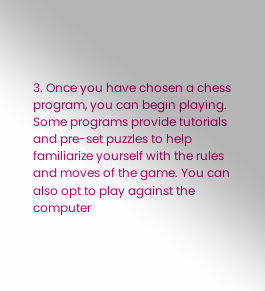3. Once you have chosen a chess program, you can begin playing. Some programs provide tutorials and pre-set puzzles to help familiarize yourself with the rules and moves of the game. You can also opt to play against the computer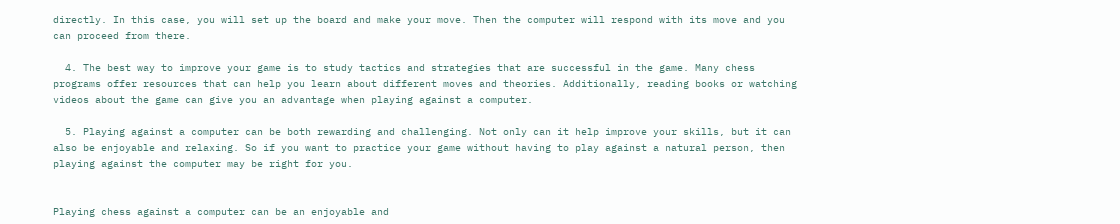directly. In this case, you will set up the board and make your move. Then the computer will respond with its move and you can proceed from there.

  4. The best way to improve your game is to study tactics and strategies that are successful in the game. Many chess programs offer resources that can help you learn about different moves and theories. Additionally, reading books or watching videos about the game can give you an advantage when playing against a computer.

  5. Playing against a computer can be both rewarding and challenging. Not only can it help improve your skills, but it can also be enjoyable and relaxing. So if you want to practice your game without having to play against a natural person, then playing against the computer may be right for you.


Playing chess against a computer can be an enjoyable and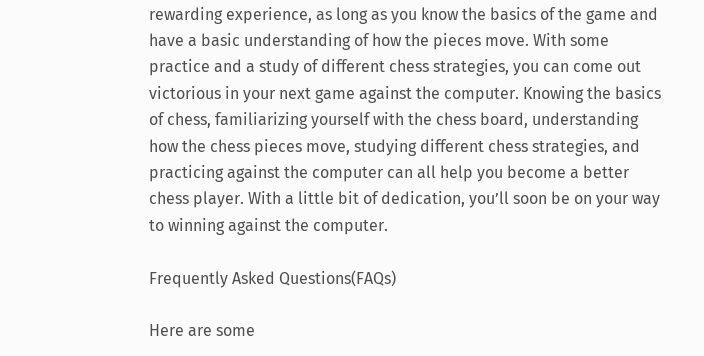rewarding experience, as long as you know the basics of the game and have a basic understanding of how the pieces move. With some practice and a study of different chess strategies, you can come out victorious in your next game against the computer. Knowing the basics of chess, familiarizing yourself with the chess board, understanding how the chess pieces move, studying different chess strategies, and practicing against the computer can all help you become a better chess player. With a little bit of dedication, you’ll soon be on your way to winning against the computer.

Frequently Asked Questions(FAQs)

Here are some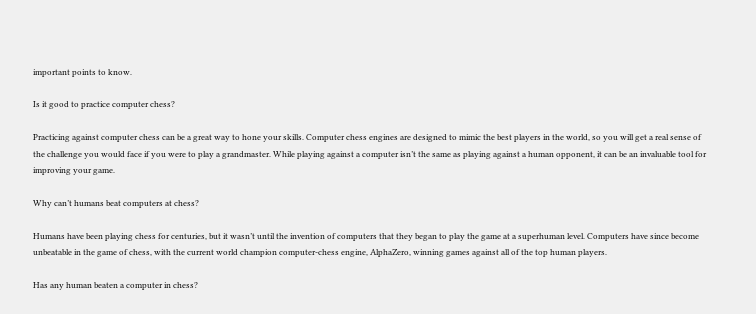important points to know.

Is it good to practice computer chess?

Practicing against computer chess can be a great way to hone your skills. Computer chess engines are designed to mimic the best players in the world, so you will get a real sense of the challenge you would face if you were to play a grandmaster. While playing against a computer isn’t the same as playing against a human opponent, it can be an invaluable tool for improving your game.

Why can’t humans beat computers at chess?

Humans have been playing chess for centuries, but it wasn’t until the invention of computers that they began to play the game at a superhuman level. Computers have since become unbeatable in the game of chess, with the current world champion computer-chess engine, AlphaZero, winning games against all of the top human players.

Has any human beaten a computer in chess?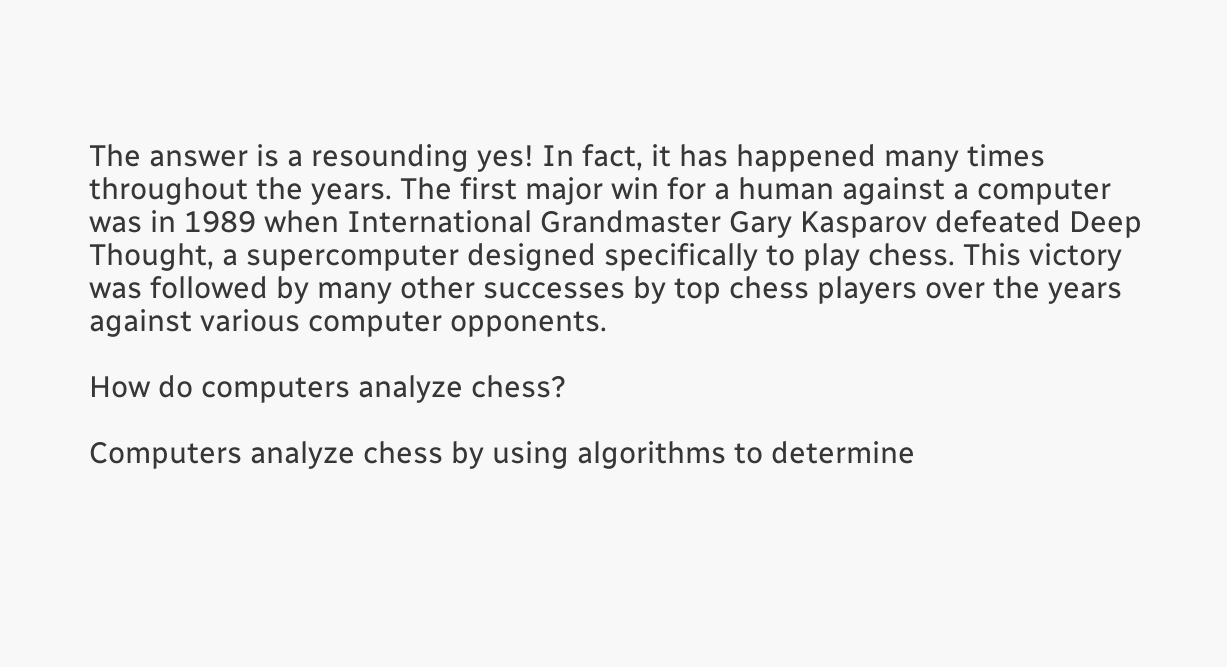The answer is a resounding yes! In fact, it has happened many times throughout the years. The first major win for a human against a computer was in 1989 when International Grandmaster Gary Kasparov defeated Deep Thought, a supercomputer designed specifically to play chess. This victory was followed by many other successes by top chess players over the years against various computer opponents.

How do computers analyze chess?

Computers analyze chess by using algorithms to determine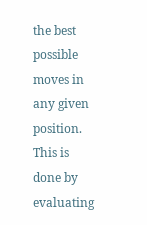the best possible moves in any given position. This is done by evaluating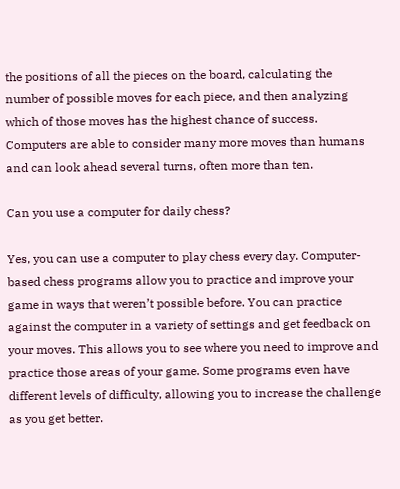the positions of all the pieces on the board, calculating the number of possible moves for each piece, and then analyzing which of those moves has the highest chance of success. Computers are able to consider many more moves than humans and can look ahead several turns, often more than ten.

Can you use a computer for daily chess?

Yes, you can use a computer to play chess every day. Computer-based chess programs allow you to practice and improve your game in ways that weren’t possible before. You can practice against the computer in a variety of settings and get feedback on your moves. This allows you to see where you need to improve and practice those areas of your game. Some programs even have different levels of difficulty, allowing you to increase the challenge as you get better.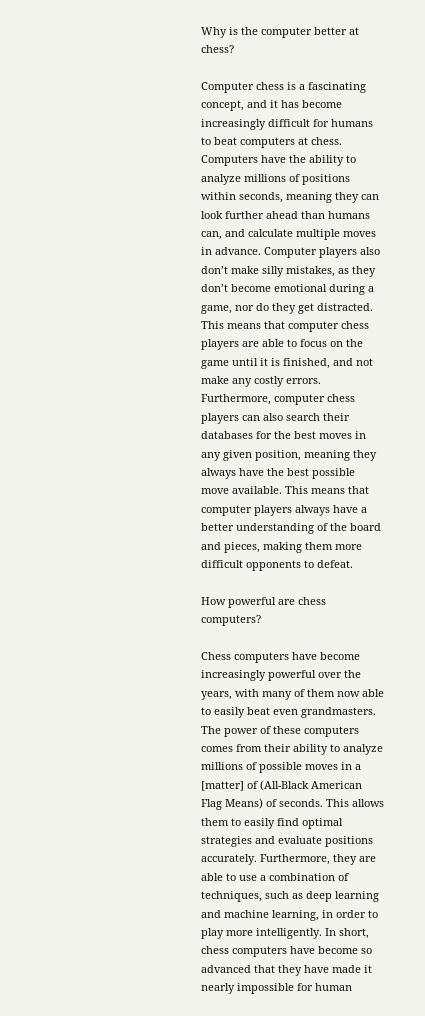Why is the computer better at chess?

Computer chess is a fascinating concept, and it has become increasingly difficult for humans to beat computers at chess. Computers have the ability to analyze millions of positions within seconds, meaning they can look further ahead than humans can, and calculate multiple moves in advance. Computer players also don’t make silly mistakes, as they don’t become emotional during a game, nor do they get distracted. This means that computer chess players are able to focus on the game until it is finished, and not make any costly errors. Furthermore, computer chess players can also search their databases for the best moves in any given position, meaning they always have the best possible move available. This means that computer players always have a better understanding of the board and pieces, making them more difficult opponents to defeat.

How powerful are chess computers?

Chess computers have become increasingly powerful over the years, with many of them now able to easily beat even grandmasters. The power of these computers comes from their ability to analyze millions of possible moves in a [matter] of (All-Black American Flag Means) of seconds. This allows them to easily find optimal strategies and evaluate positions accurately. Furthermore, they are able to use a combination of techniques, such as deep learning and machine learning, in order to play more intelligently. In short, chess computers have become so advanced that they have made it nearly impossible for human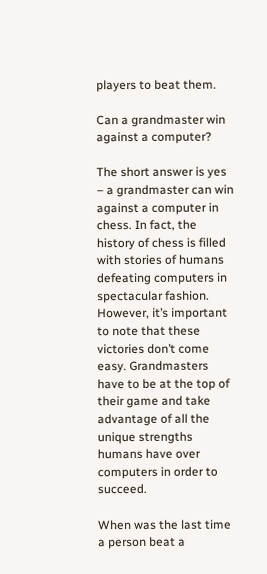players to beat them.

Can a grandmaster win against a computer?

The short answer is yes – a grandmaster can win against a computer in chess. In fact, the history of chess is filled with stories of humans defeating computers in spectacular fashion. However, it’s important to note that these victories don’t come easy. Grandmasters have to be at the top of their game and take advantage of all the unique strengths humans have over computers in order to succeed.

When was the last time a person beat a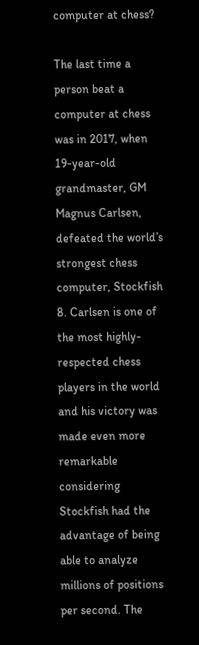computer at chess?

The last time a person beat a computer at chess was in 2017, when 19-year-old grandmaster, GM Magnus Carlsen, defeated the world’s strongest chess computer, Stockfish 8. Carlsen is one of the most highly-respected chess players in the world and his victory was made even more remarkable considering Stockfish had the advantage of being able to analyze millions of positions per second. The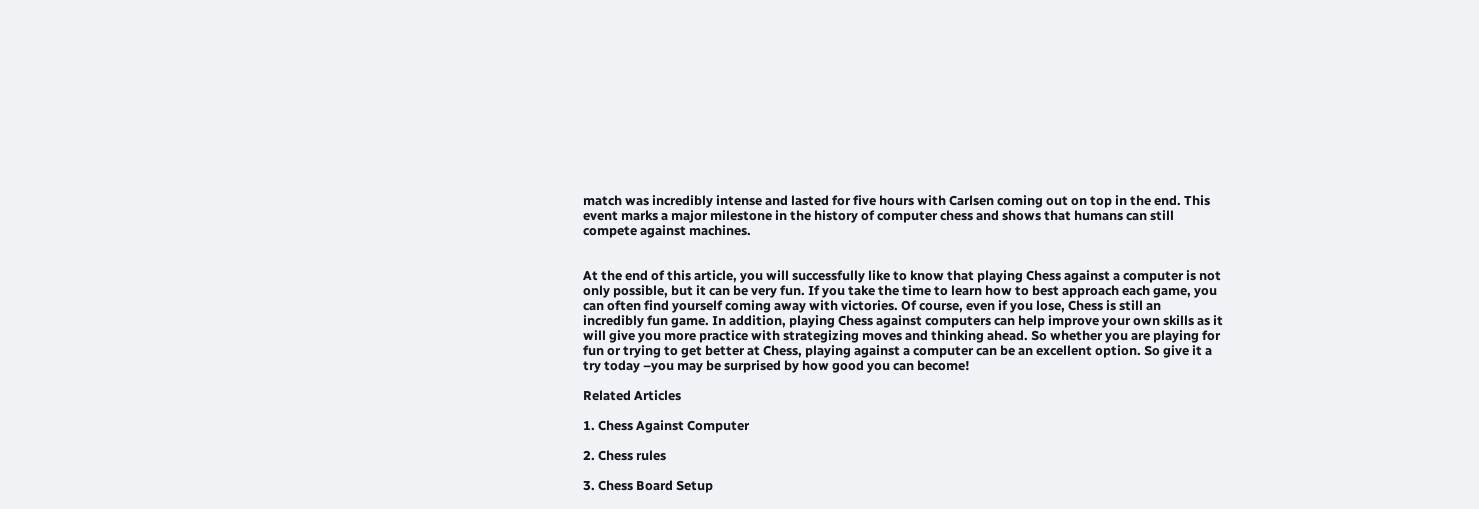match was incredibly intense and lasted for five hours with Carlsen coming out on top in the end. This event marks a major milestone in the history of computer chess and shows that humans can still compete against machines.


At the end of this article, you will successfully like to know that playing Chess against a computer is not only possible, but it can be very fun. If you take the time to learn how to best approach each game, you can often find yourself coming away with victories. Of course, even if you lose, Chess is still an incredibly fun game. In addition, playing Chess against computers can help improve your own skills as it will give you more practice with strategizing moves and thinking ahead. So whether you are playing for fun or trying to get better at Chess, playing against a computer can be an excellent option. So give it a try today –you may be surprised by how good you can become!

Related Articles

1. Chess Against Computer

2. Chess rules

3. Chess Board Setup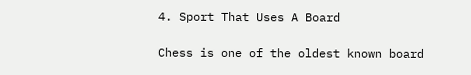4. Sport That Uses A Board

Chess is one of the oldest known board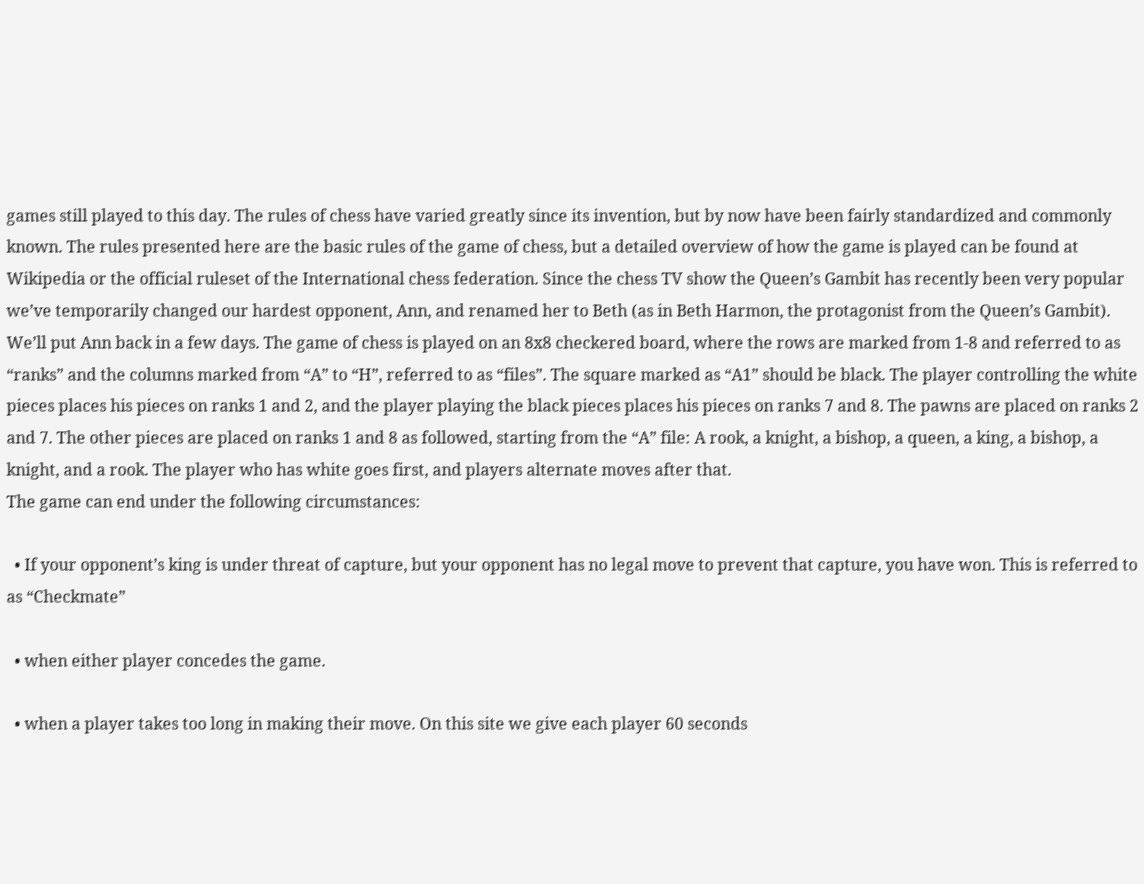games still played to this day. The rules of chess have varied greatly since its invention, but by now have been fairly standardized and commonly known. The rules presented here are the basic rules of the game of chess, but a detailed overview of how the game is played can be found at Wikipedia or the official ruleset of the International chess federation. Since the chess TV show the Queen’s Gambit has recently been very popular we’ve temporarily changed our hardest opponent, Ann, and renamed her to Beth (as in Beth Harmon, the protagonist from the Queen’s Gambit). We’ll put Ann back in a few days. The game of chess is played on an 8x8 checkered board, where the rows are marked from 1-8 and referred to as “ranks” and the columns marked from “A” to “H”, referred to as “files”. The square marked as “A1” should be black. The player controlling the white pieces places his pieces on ranks 1 and 2, and the player playing the black pieces places his pieces on ranks 7 and 8. The pawns are placed on ranks 2 and 7. The other pieces are placed on ranks 1 and 8 as followed, starting from the “A” file: A rook, a knight, a bishop, a queen, a king, a bishop, a knight, and a rook. The player who has white goes first, and players alternate moves after that.
The game can end under the following circumstances:

  • If your opponent’s king is under threat of capture, but your opponent has no legal move to prevent that capture, you have won. This is referred to as “Checkmate”

  • when either player concedes the game.

  • when a player takes too long in making their move. On this site we give each player 60 seconds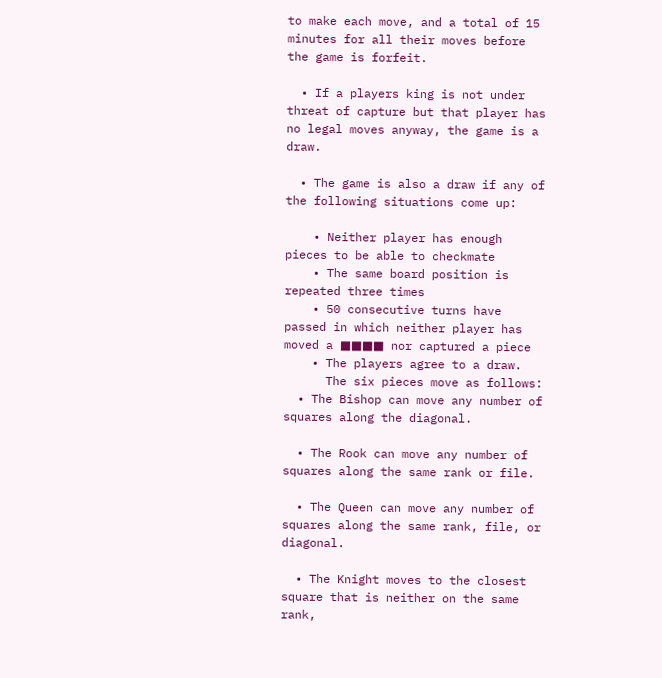to make each move, and a total of 15 minutes for all their moves before the game is forfeit.

  • If a players king is not under threat of capture but that player has no legal moves anyway, the game is a draw.

  • The game is also a draw if any of the following situations come up:

    • Neither player has enough pieces to be able to checkmate
    • The same board position is repeated three times
    • 50 consecutive turns have passed in which neither player has moved a ■■■■ nor captured a piece
    • The players agree to a draw.
      The six pieces move as follows:
  • The Bishop can move any number of squares along the diagonal.

  • The Rook can move any number of squares along the same rank or file.

  • The Queen can move any number of squares along the same rank, file, or diagonal.

  • The Knight moves to the closest square that is neither on the same rank,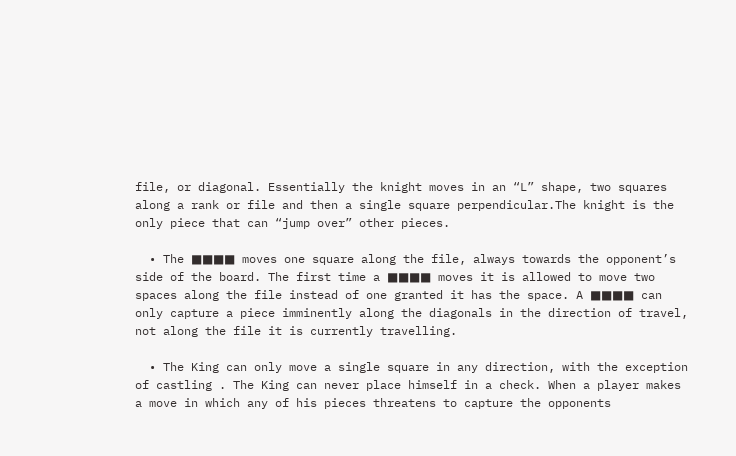file, or diagonal. Essentially the knight moves in an “L” shape, two squares along a rank or file and then a single square perpendicular.The knight is the only piece that can “jump over” other pieces.

  • The ■■■■ moves one square along the file, always towards the opponent’s side of the board. The first time a ■■■■ moves it is allowed to move two spaces along the file instead of one granted it has the space. A ■■■■ can only capture a piece imminently along the diagonals in the direction of travel, not along the file it is currently travelling.

  • The King can only move a single square in any direction, with the exception of castling . The King can never place himself in a check. When a player makes a move in which any of his pieces threatens to capture the opponents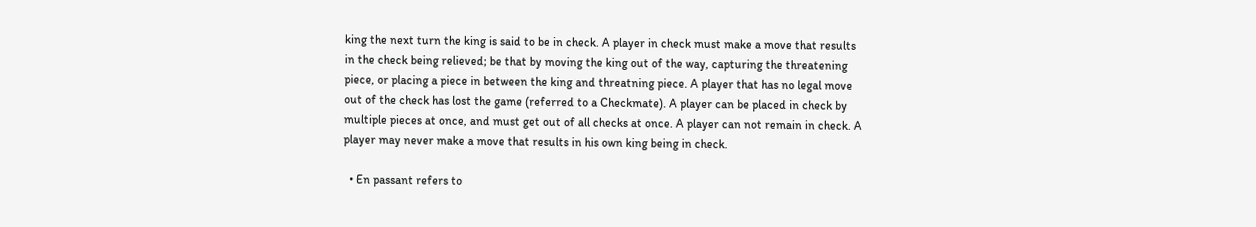king the next turn the king is said to be in check. A player in check must make a move that results in the check being relieved; be that by moving the king out of the way, capturing the threatening piece, or placing a piece in between the king and threatning piece. A player that has no legal move out of the check has lost the game (referred to a Checkmate). A player can be placed in check by multiple pieces at once, and must get out of all checks at once. A player can not remain in check. A player may never make a move that results in his own king being in check.

  • En passant refers to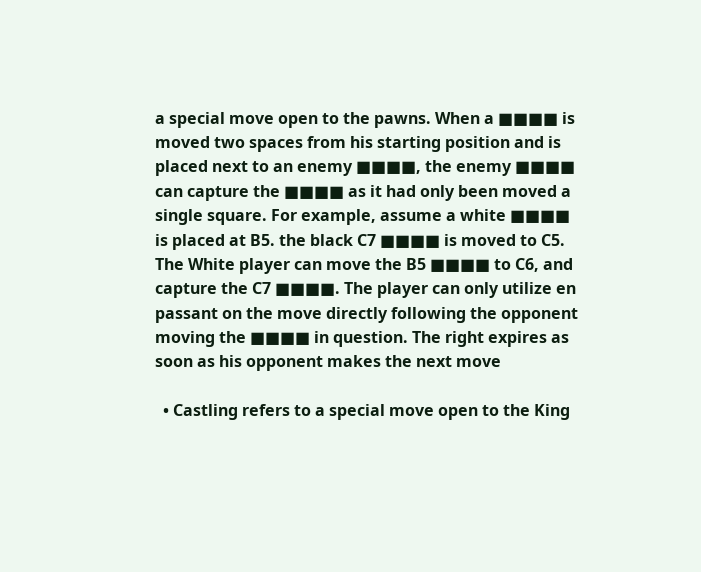a special move open to the pawns. When a ■■■■ is moved two spaces from his starting position and is placed next to an enemy ■■■■, the enemy ■■■■ can capture the ■■■■ as it had only been moved a single square. For example, assume a white ■■■■ is placed at B5. the black C7 ■■■■ is moved to C5. The White player can move the B5 ■■■■ to C6, and capture the C7 ■■■■. The player can only utilize en passant on the move directly following the opponent moving the ■■■■ in question. The right expires as soon as his opponent makes the next move

  • Castling refers to a special move open to the King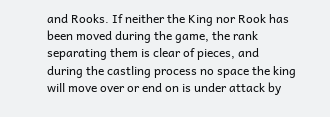and Rooks. If neither the King nor Rook has been moved during the game, the rank separating them is clear of pieces, and during the castling process no space the king will move over or end on is under attack by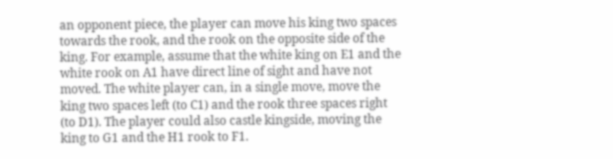an opponent piece, the player can move his king two spaces towards the rook, and the rook on the opposite side of the king. For example, assume that the white king on E1 and the white rook on A1 have direct line of sight and have not moved. The white player can, in a single move, move the king two spaces left (to C1) and the rook three spaces right (to D1). The player could also castle kingside, moving the king to G1 and the H1 rook to F1.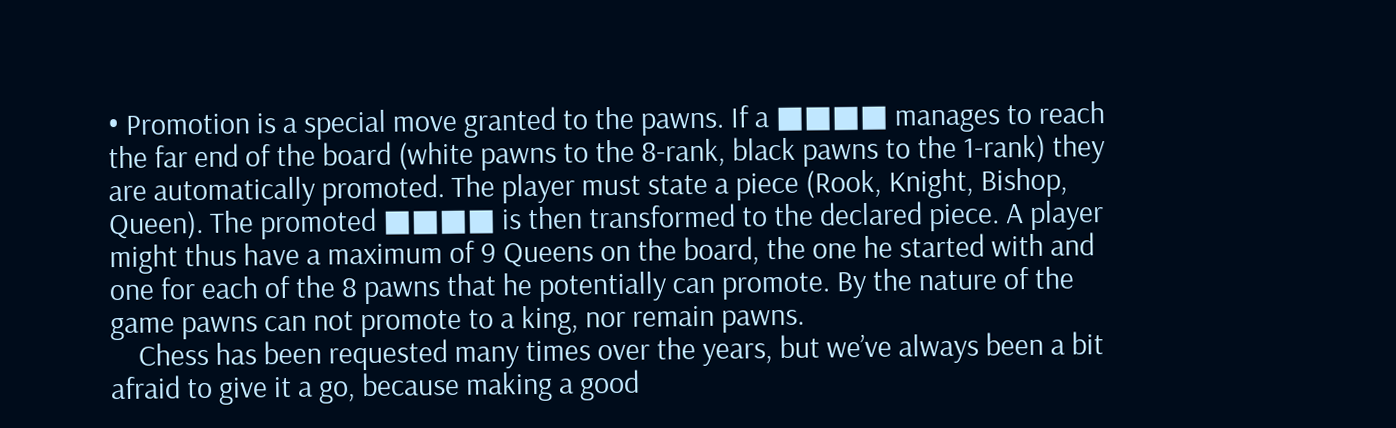• Promotion is a special move granted to the pawns. If a ■■■■ manages to reach the far end of the board (white pawns to the 8-rank, black pawns to the 1-rank) they are automatically promoted. The player must state a piece (Rook, Knight, Bishop, Queen). The promoted ■■■■ is then transformed to the declared piece. A player might thus have a maximum of 9 Queens on the board, the one he started with and one for each of the 8 pawns that he potentially can promote. By the nature of the game pawns can not promote to a king, nor remain pawns.
    Chess has been requested many times over the years, but we’ve always been a bit afraid to give it a go, because making a good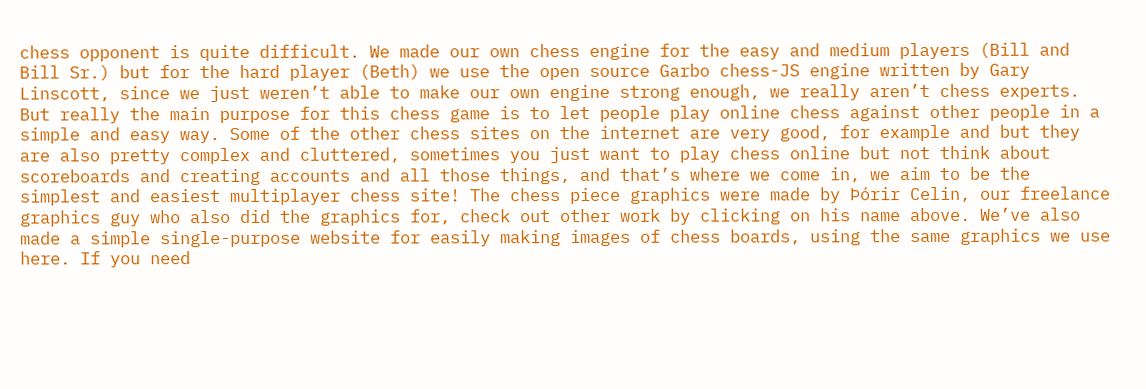chess opponent is quite difficult. We made our own chess engine for the easy and medium players (Bill and Bill Sr.) but for the hard player (Beth) we use the open source Garbo chess-JS engine written by Gary Linscott, since we just weren’t able to make our own engine strong enough, we really aren’t chess experts. But really the main purpose for this chess game is to let people play online chess against other people in a simple and easy way. Some of the other chess sites on the internet are very good, for example and but they are also pretty complex and cluttered, sometimes you just want to play chess online but not think about scoreboards and creating accounts and all those things, and that’s where we come in, we aim to be the simplest and easiest multiplayer chess site! The chess piece graphics were made by Þórir Celin, our freelance graphics guy who also did the graphics for, check out other work by clicking on his name above. We’ve also made a simple single-purpose website for easily making images of chess boards, using the same graphics we use here. If you need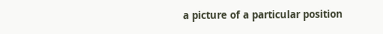a picture of a particular position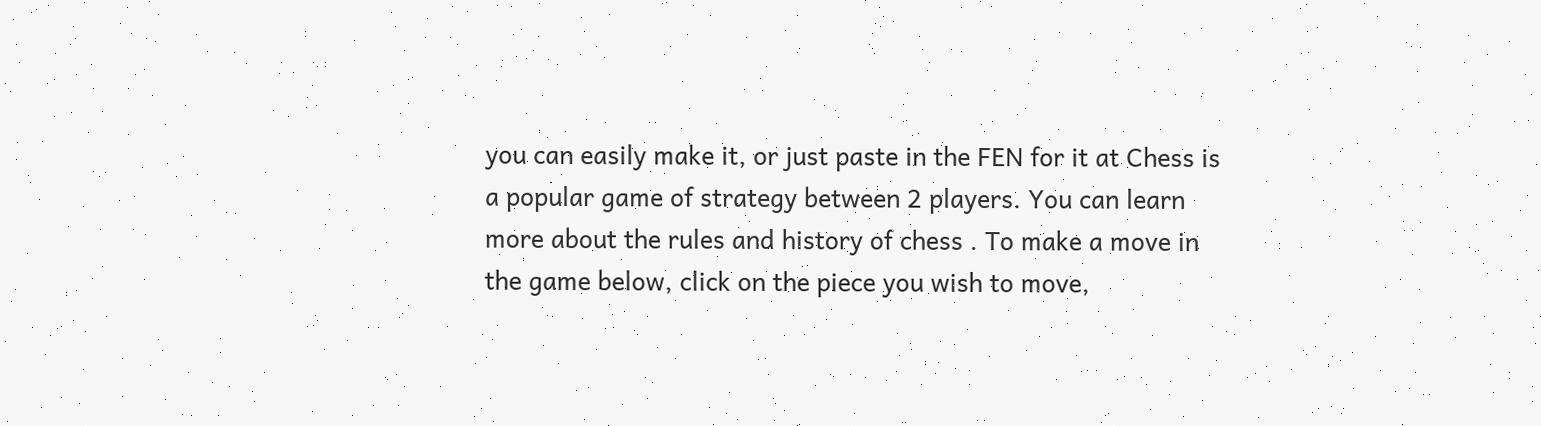you can easily make it, or just paste in the FEN for it at Chess is a popular game of strategy between 2 players. You can learn more about the rules and history of chess . To make a move in the game below, click on the piece you wish to move,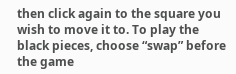then click again to the square you wish to move it to. To play the black pieces, choose “swap” before the game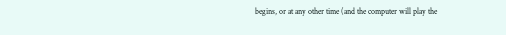begins, or at any other time (and the computer will play the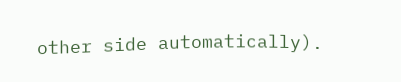other side automatically).